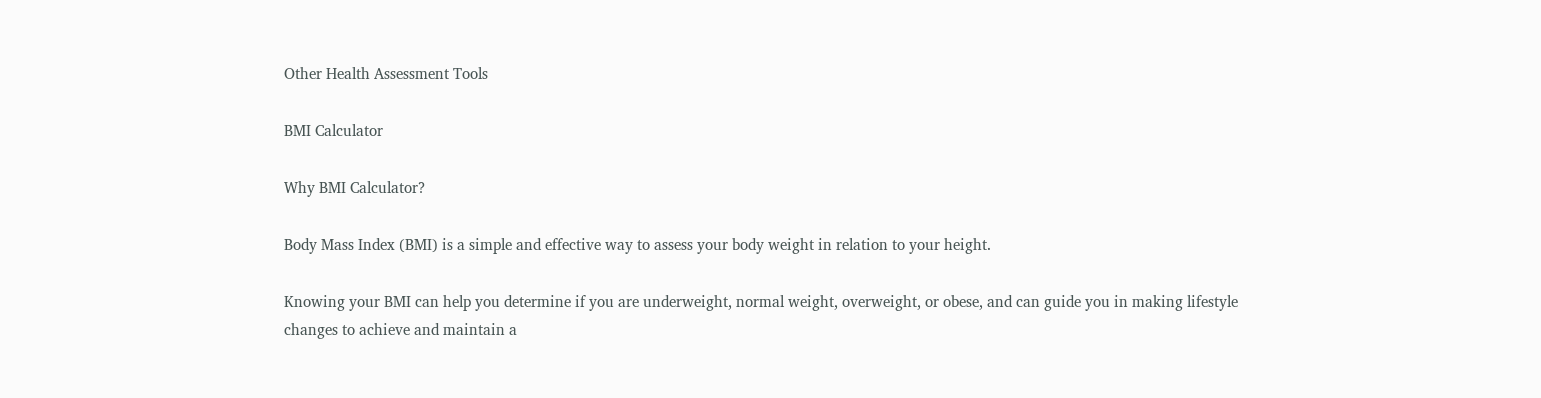Other Health Assessment Tools

BMI Calculator

Why BMI Calculator?

Body Mass Index (BMI) is a simple and effective way to assess your body weight in relation to your height.

Knowing your BMI can help you determine if you are underweight, normal weight, overweight, or obese, and can guide you in making lifestyle changes to achieve and maintain a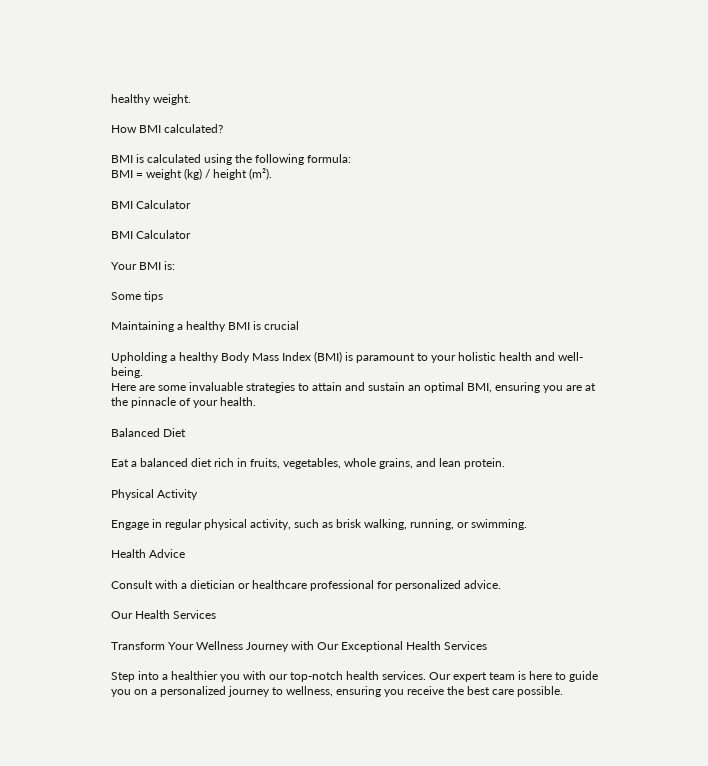healthy weight.

How BMI calculated?

BMI is calculated using the following formula:
BMI = weight (kg) / height (m²).

BMI Calculator

BMI Calculator

Your BMI is:

Some tips

Maintaining a healthy BMI is crucial

Upholding a healthy Body Mass Index (BMI) is paramount to your holistic health and well-being.
Here are some invaluable strategies to attain and sustain an optimal BMI, ensuring you are at the pinnacle of your health.

Balanced Diet

Eat a balanced diet rich in fruits, vegetables, whole grains, and lean protein.

Physical Activity

Engage in regular physical activity, such as brisk walking, running, or swimming.

Health Advice

Consult with a dietician or healthcare professional for personalized advice.

Our Health Services

Transform Your Wellness Journey with Our Exceptional Health Services

Step into a healthier you with our top-notch health services. Our expert team is here to guide you on a personalized journey to wellness, ensuring you receive the best care possible.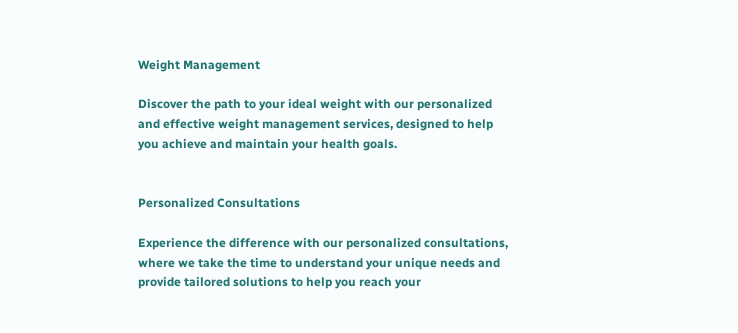Weight Management

Discover the path to your ideal weight with our personalized and effective weight management services, designed to help you achieve and maintain your health goals.


Personalized Consultations

Experience the difference with our personalized consultations, where we take the time to understand your unique needs and provide tailored solutions to help you reach your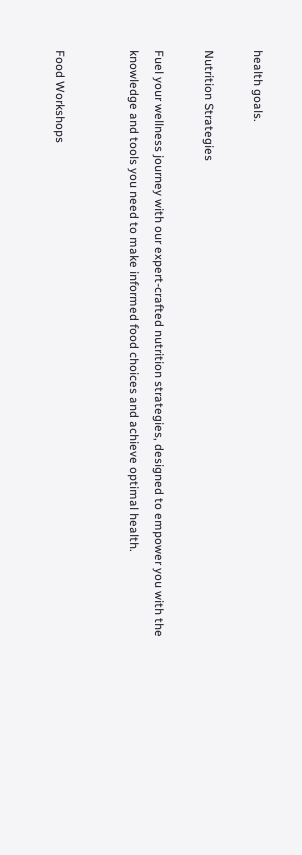health goals.

Nutrition Strategies

Fuel your wellness journey with our expert-crafted nutrition strategies, designed to empower you with the knowledge and tools you need to make informed food choices and achieve optimal health.


Food Workshops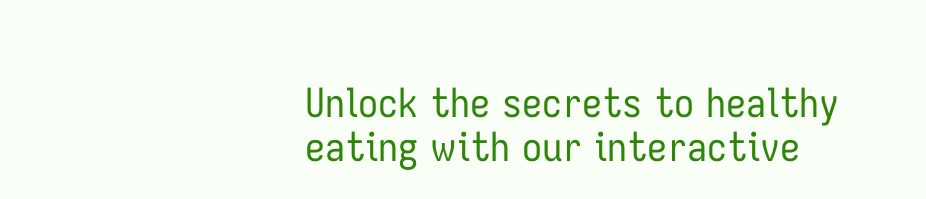Unlock the secrets to healthy eating with our interactive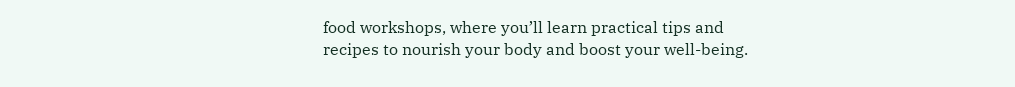food workshops, where you’ll learn practical tips and recipes to nourish your body and boost your well-being.